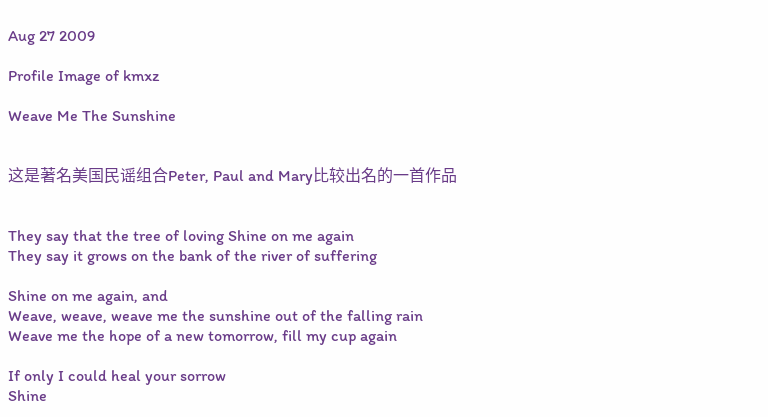Aug 27 2009

Profile Image of kmxz

Weave Me The Sunshine


这是著名美国民谣组合Peter, Paul and Mary比较出名的一首作品


They say that the tree of loving Shine on me again
They say it grows on the bank of the river of suffering

Shine on me again, and
Weave, weave, weave me the sunshine out of the falling rain
Weave me the hope of a new tomorrow, fill my cup again

If only I could heal your sorrow
Shine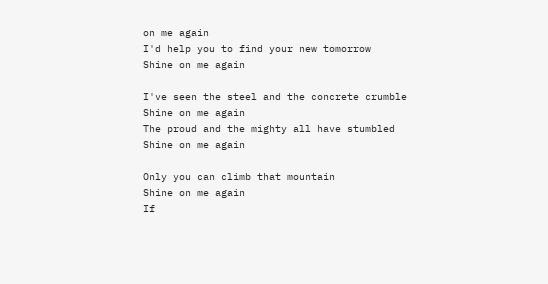on me again
I'd help you to find your new tomorrow
Shine on me again

I've seen the steel and the concrete crumble
Shine on me again
The proud and the mighty all have stumbled
Shine on me again

Only you can climb that mountain
Shine on me again
If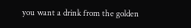you want a drink from the golden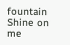fountain Shine on me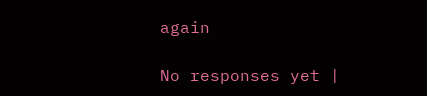again

No responses yet |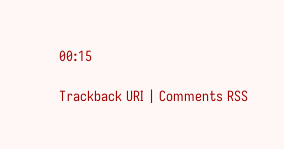00:15

Trackback URI | Comments RSS